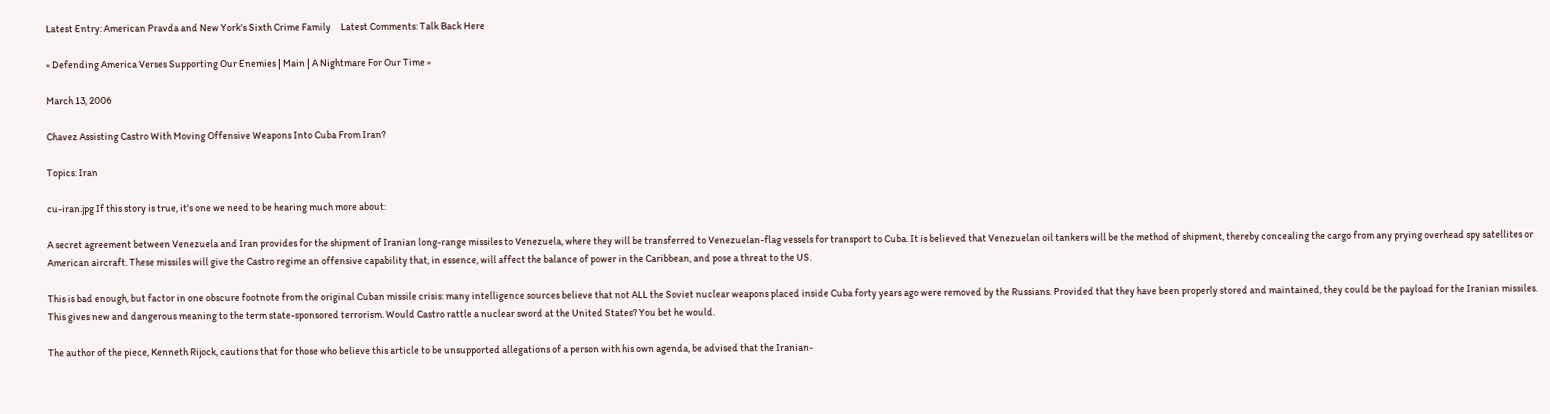Latest Entry: American Pravda and New York's Sixth Crime Family     Latest Comments: Talk Back Here

« Defending America Verses Supporting Our Enemies | Main | A Nightmare For Our Time »

March 13, 2006

Chavez Assisting Castro With Moving Offensive Weapons Into Cuba From Iran?

Topics: Iran

cu-iran.jpg If this story is true, it's one we need to be hearing much more about:

A secret agreement between Venezuela and Iran provides for the shipment of Iranian long-range missiles to Venezuela, where they will be transferred to Venezuelan-flag vessels for transport to Cuba. It is believed that Venezuelan oil tankers will be the method of shipment, thereby concealing the cargo from any prying overhead spy satellites or American aircraft. These missiles will give the Castro regime an offensive capability that, in essence, will affect the balance of power in the Caribbean, and pose a threat to the US.

This is bad enough, but factor in one obscure footnote from the original Cuban missile crisis: many intelligence sources believe that not ALL the Soviet nuclear weapons placed inside Cuba forty years ago were removed by the Russians. Provided that they have been properly stored and maintained, they could be the payload for the Iranian missiles. This gives new and dangerous meaning to the term state-sponsored terrorism. Would Castro rattle a nuclear sword at the United States? You bet he would.

The author of the piece, Kenneth Rijock, cautions that for those who believe this article to be unsupported allegations of a person with his own agenda, be advised that the Iranian-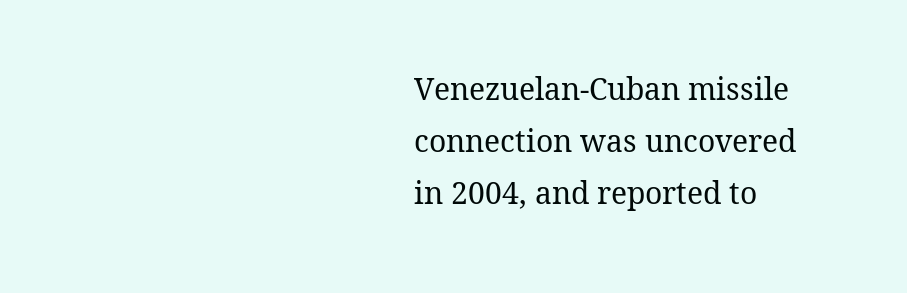Venezuelan-Cuban missile connection was uncovered in 2004, and reported to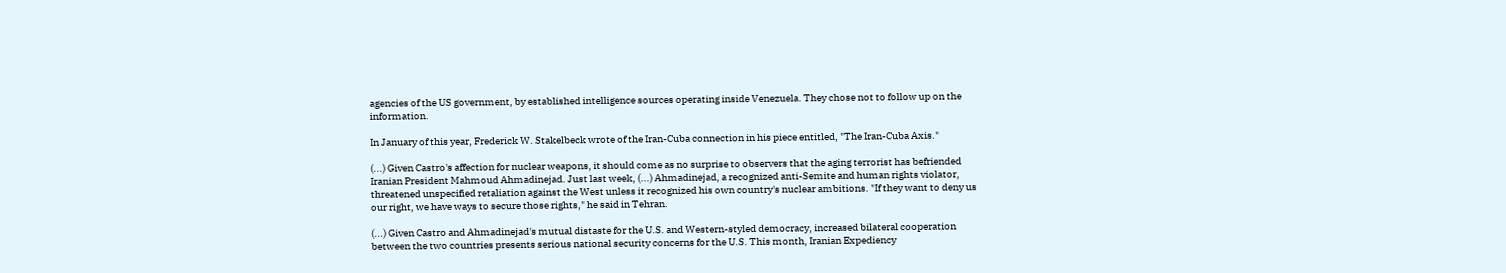agencies of the US government, by established intelligence sources operating inside Venezuela. They chose not to follow up on the information.

In January of this year, Frederick W. Stakelbeck wrote of the Iran-Cuba connection in his piece entitled, "The Iran-Cuba Axis."

(...) Given Castro's affection for nuclear weapons, it should come as no surprise to observers that the aging terrorist has befriended Iranian President Mahmoud Ahmadinejad. Just last week, (...) Ahmadinejad, a recognized anti-Semite and human rights violator, threatened unspecified retaliation against the West unless it recognized his own country's nuclear ambitions. "If they want to deny us our right, we have ways to secure those rights," he said in Tehran.

(...) Given Castro and Ahmadinejad's mutual distaste for the U.S. and Western-styled democracy, increased bilateral cooperation between the two countries presents serious national security concerns for the U.S. This month, Iranian Expediency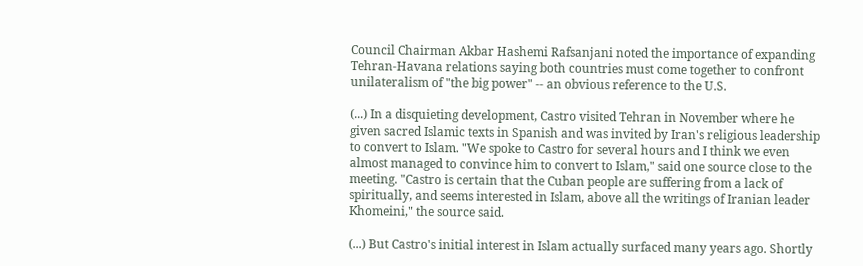Council Chairman Akbar Hashemi Rafsanjani noted the importance of expanding Tehran-Havana relations saying both countries must come together to confront unilateralism of "the big power" -- an obvious reference to the U.S.

(...) In a disquieting development, Castro visited Tehran in November where he given sacred Islamic texts in Spanish and was invited by Iran's religious leadership to convert to Islam. "We spoke to Castro for several hours and I think we even almost managed to convince him to convert to Islam," said one source close to the meeting. "Castro is certain that the Cuban people are suffering from a lack of spiritually, and seems interested in Islam, above all the writings of Iranian leader Khomeini," the source said.

(...) But Castro's initial interest in Islam actually surfaced many years ago. Shortly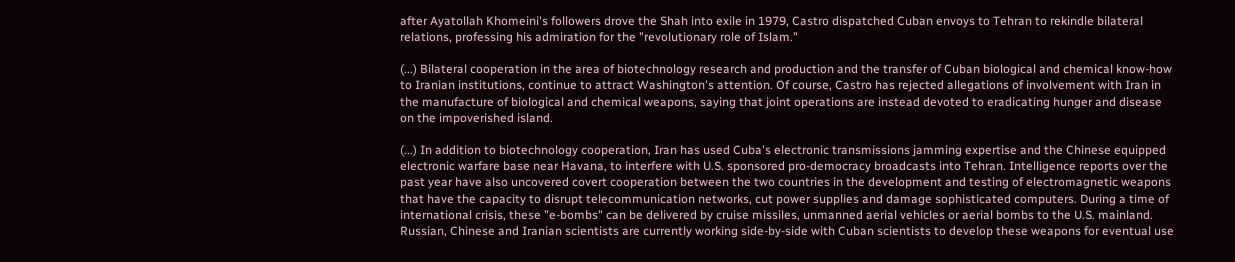after Ayatollah Khomeini's followers drove the Shah into exile in 1979, Castro dispatched Cuban envoys to Tehran to rekindle bilateral relations, professing his admiration for the "revolutionary role of Islam."

(...) Bilateral cooperation in the area of biotechnology research and production and the transfer of Cuban biological and chemical know-how to Iranian institutions, continue to attract Washington's attention. Of course, Castro has rejected allegations of involvement with Iran in the manufacture of biological and chemical weapons, saying that joint operations are instead devoted to eradicating hunger and disease on the impoverished island.

(...) In addition to biotechnology cooperation, Iran has used Cuba's electronic transmissions jamming expertise and the Chinese equipped electronic warfare base near Havana, to interfere with U.S. sponsored pro-democracy broadcasts into Tehran. Intelligence reports over the past year have also uncovered covert cooperation between the two countries in the development and testing of electromagnetic weapons that have the capacity to disrupt telecommunication networks, cut power supplies and damage sophisticated computers. During a time of international crisis, these "e-bombs" can be delivered by cruise missiles, unmanned aerial vehicles or aerial bombs to the U.S. mainland. Russian, Chinese and Iranian scientists are currently working side-by-side with Cuban scientists to develop these weapons for eventual use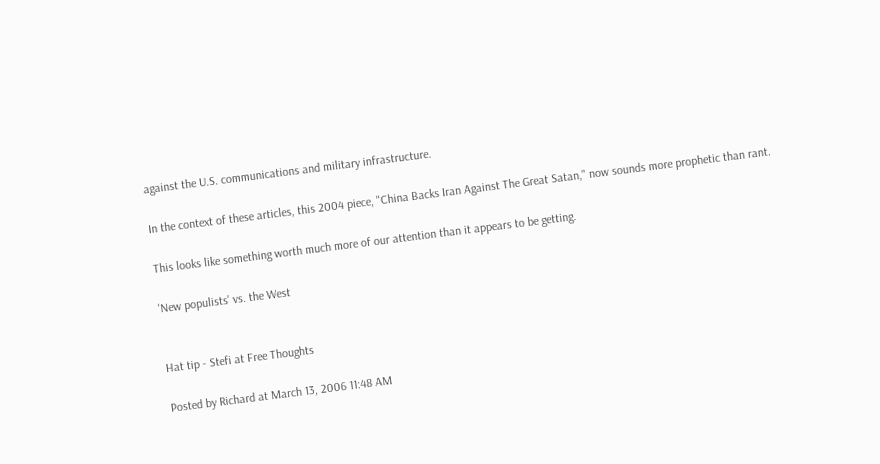against the U.S. communications and military infrastructure.

In the context of these articles, this 2004 piece, "China Backs Iran Against The Great Satan," now sounds more prophetic than rant.

This looks like something worth much more of our attention than it appears to be getting.

'New populists' vs. the West


Hat tip - Stefi at Free Thoughts

Posted by Richard at March 13, 2006 11:48 AM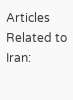Articles Related to Iran: